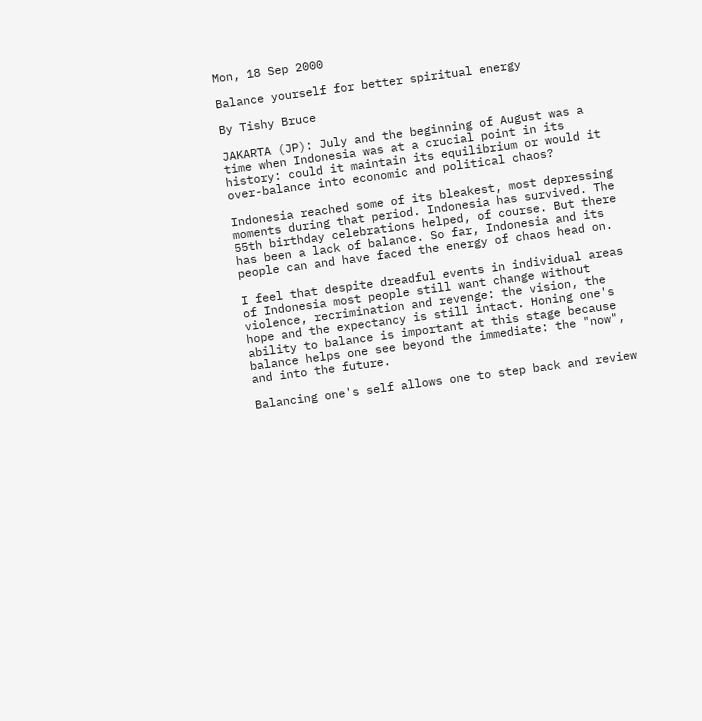Mon, 18 Sep 2000

Balance yourself for better spiritual energy

By Tishy Bruce

JAKARTA (JP): July and the beginning of August was a time when Indonesia was at a crucial point in its history: could it maintain its equilibrium or would it over-balance into economic and political chaos?

Indonesia reached some of its bleakest, most depressing moments during that period. Indonesia has survived. The 55th birthday celebrations helped, of course. But there has been a lack of balance. So far, Indonesia and its people can and have faced the energy of chaos head on.

I feel that despite dreadful events in individual areas of Indonesia most people still want change without violence, recrimination and revenge: the vision, the hope and the expectancy is still intact. Honing one's ability to balance is important at this stage because balance helps one see beyond the immediate: the "now", and into the future.

Balancing one's self allows one to step back and review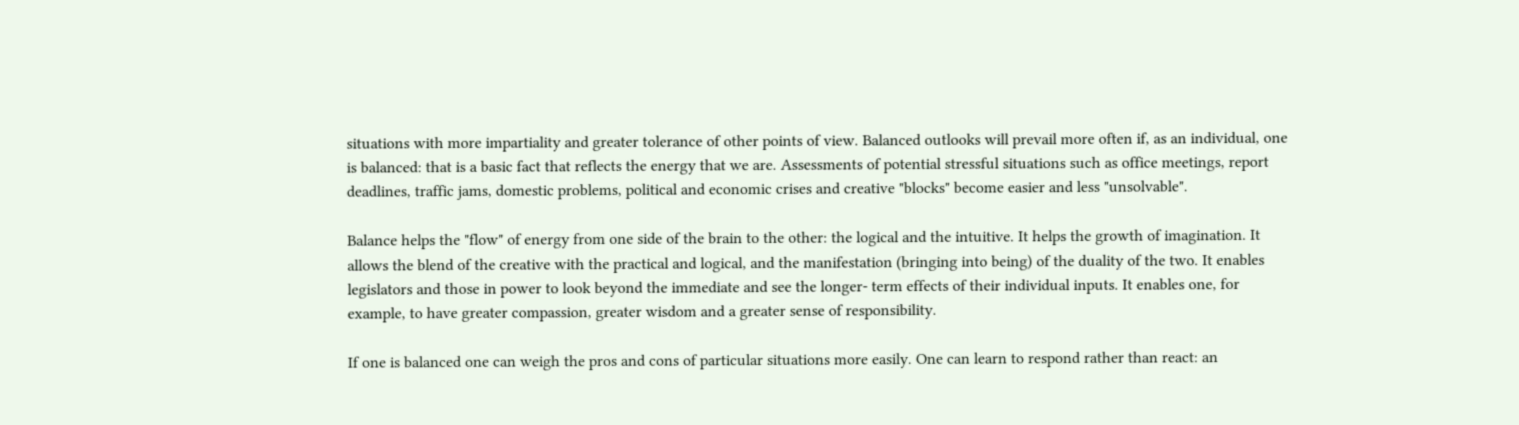situations with more impartiality and greater tolerance of other points of view. Balanced outlooks will prevail more often if, as an individual, one is balanced: that is a basic fact that reflects the energy that we are. Assessments of potential stressful situations such as office meetings, report deadlines, traffic jams, domestic problems, political and economic crises and creative "blocks" become easier and less "unsolvable".

Balance helps the "flow" of energy from one side of the brain to the other: the logical and the intuitive. It helps the growth of imagination. It allows the blend of the creative with the practical and logical, and the manifestation (bringing into being) of the duality of the two. It enables legislators and those in power to look beyond the immediate and see the longer- term effects of their individual inputs. It enables one, for example, to have greater compassion, greater wisdom and a greater sense of responsibility.

If one is balanced one can weigh the pros and cons of particular situations more easily. One can learn to respond rather than react: an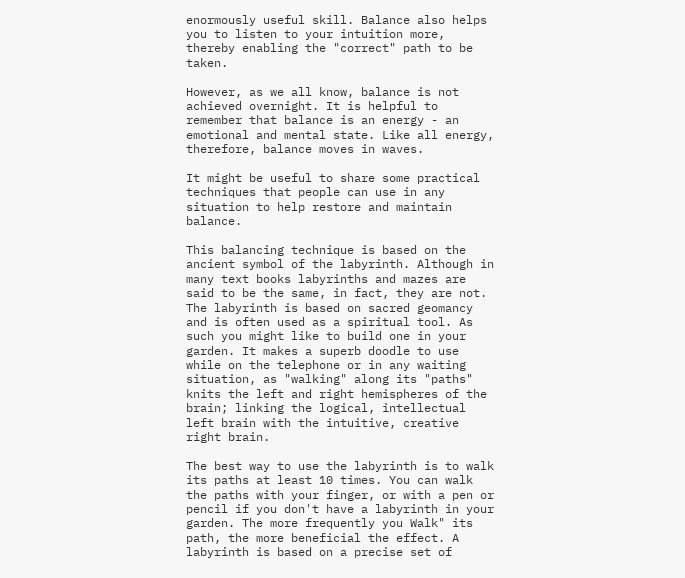enormously useful skill. Balance also helps you to listen to your intuition more, thereby enabling the "correct" path to be taken.

However, as we all know, balance is not achieved overnight. It is helpful to remember that balance is an energy - an emotional and mental state. Like all energy, therefore, balance moves in waves.

It might be useful to share some practical techniques that people can use in any situation to help restore and maintain balance.

This balancing technique is based on the ancient symbol of the labyrinth. Although in many text books labyrinths and mazes are said to be the same, in fact, they are not. The labyrinth is based on sacred geomancy and is often used as a spiritual tool. As such you might like to build one in your garden. It makes a superb doodle to use while on the telephone or in any waiting situation, as "walking" along its "paths" knits the left and right hemispheres of the brain; linking the logical, intellectual left brain with the intuitive, creative right brain.

The best way to use the labyrinth is to walk its paths at least 10 times. You can walk the paths with your finger, or with a pen or pencil if you don't have a labyrinth in your garden. The more frequently you Walk" its path, the more beneficial the effect. A labyrinth is based on a precise set of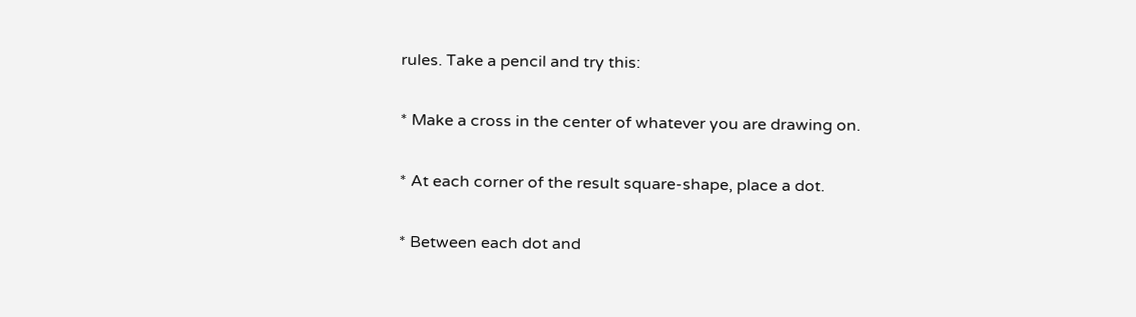rules. Take a pencil and try this:

* Make a cross in the center of whatever you are drawing on.

* At each corner of the result square-shape, place a dot.

* Between each dot and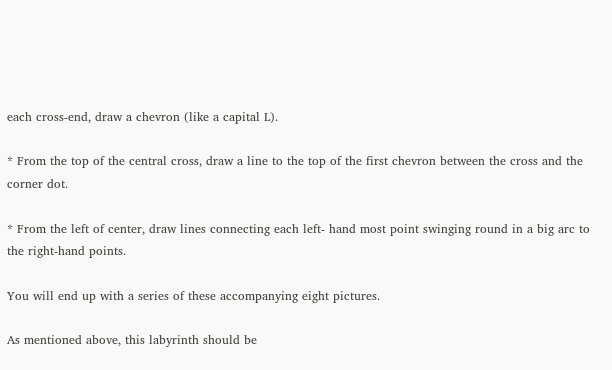each cross-end, draw a chevron (like a capital L).

* From the top of the central cross, draw a line to the top of the first chevron between the cross and the corner dot.

* From the left of center, draw lines connecting each left- hand most point swinging round in a big arc to the right-hand points.

You will end up with a series of these accompanying eight pictures.

As mentioned above, this labyrinth should be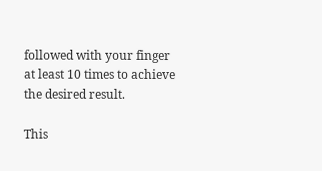followed with your finger at least 10 times to achieve the desired result.

This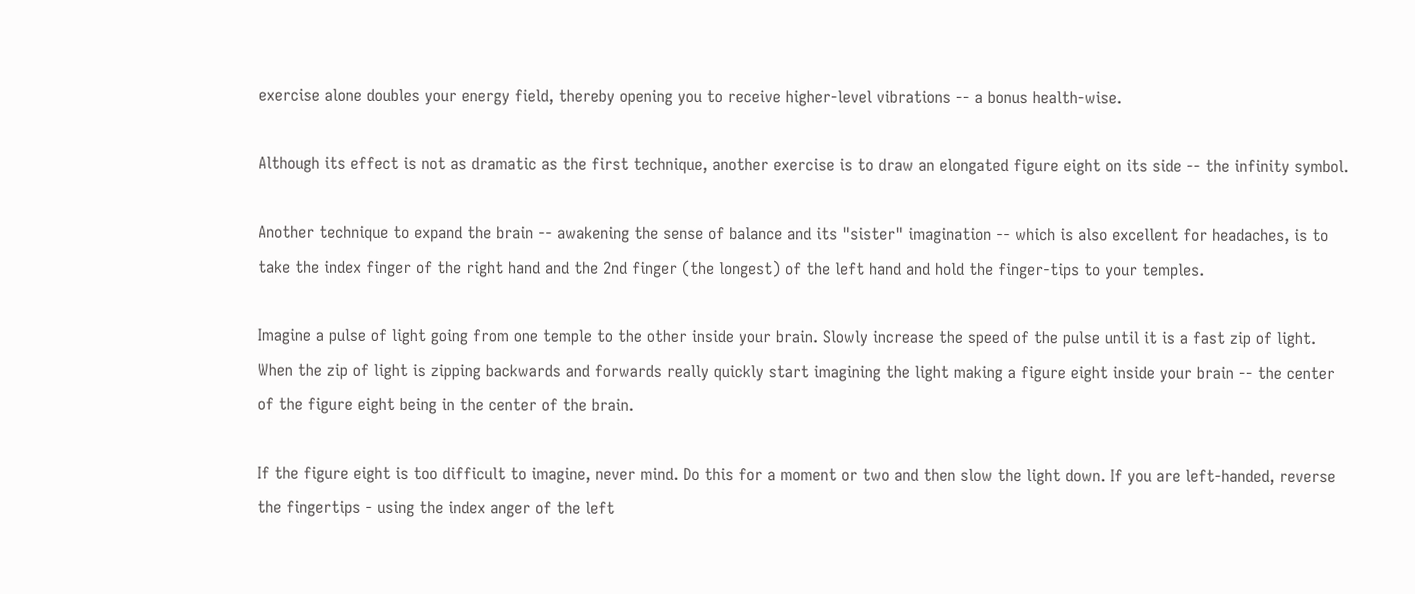exercise alone doubles your energy field, thereby opening you to receive higher-level vibrations -- a bonus health-wise.

Although its effect is not as dramatic as the first technique, another exercise is to draw an elongated figure eight on its side -- the infinity symbol.

Another technique to expand the brain -- awakening the sense of balance and its "sister" imagination -- which is also excellent for headaches, is to take the index finger of the right hand and the 2nd finger (the longest) of the left hand and hold the finger-tips to your temples.

Imagine a pulse of light going from one temple to the other inside your brain. Slowly increase the speed of the pulse until it is a fast zip of light. When the zip of light is zipping backwards and forwards really quickly start imagining the light making a figure eight inside your brain -- the center of the figure eight being in the center of the brain.

If the figure eight is too difficult to imagine, never mind. Do this for a moment or two and then slow the light down. If you are left-handed, reverse the fingertips - using the index anger of the left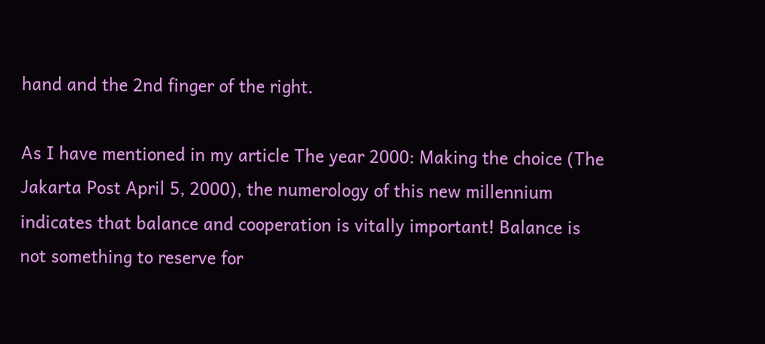hand and the 2nd finger of the right.

As I have mentioned in my article The year 2000: Making the choice (The Jakarta Post April 5, 2000), the numerology of this new millennium indicates that balance and cooperation is vitally important! Balance is not something to reserve for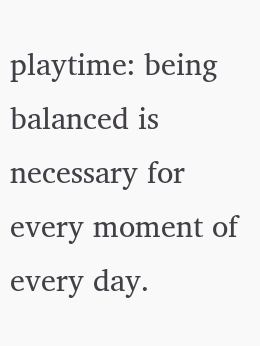playtime: being balanced is necessary for every moment of every day.